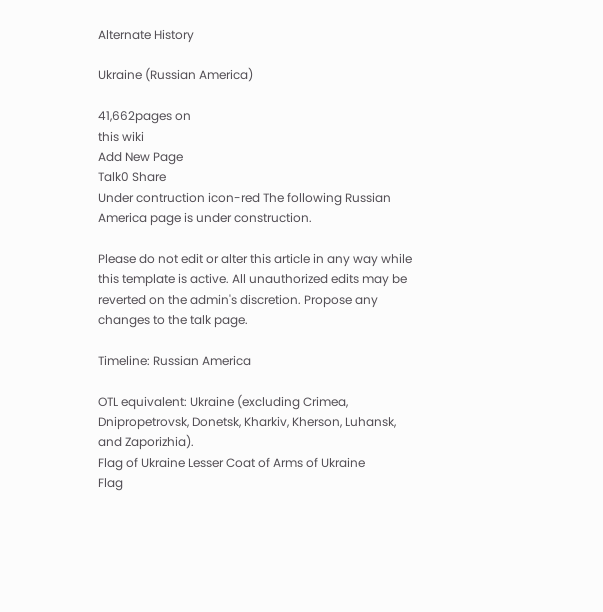Alternate History

Ukraine (Russian America)

41,662pages on
this wiki
Add New Page
Talk0 Share
Under contruction icon-red The following Russian America page is under construction.

Please do not edit or alter this article in any way while this template is active. All unauthorized edits may be reverted on the admin's discretion. Propose any changes to the talk page.

Timeline: Russian America

OTL equivalent: Ukraine (excluding Crimea, Dnipropetrovsk, Donetsk, Kharkiv, Kherson, Luhansk, and Zaporizhia).
Flag of Ukraine Lesser Coat of Arms of Ukraine
Flag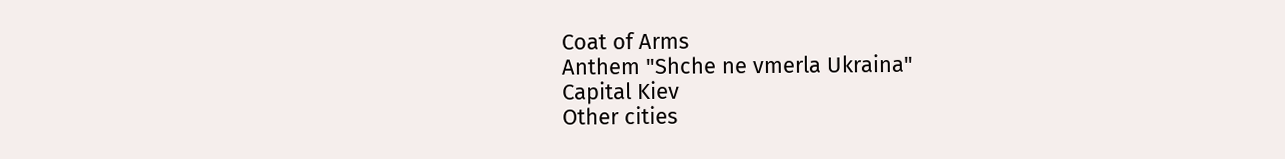Coat of Arms
Anthem "Shche ne vmerla Ukraina"
Capital Kiev
Other cities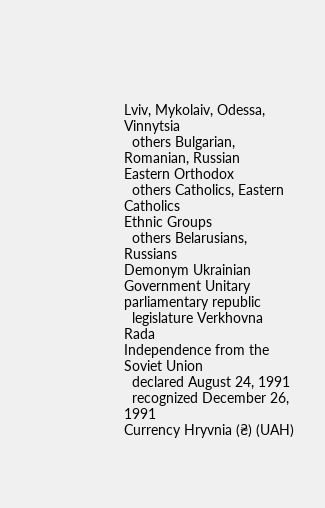Lviv, Mykolaiv, Odessa, Vinnytsia
  others Bulgarian, Romanian, Russian
Eastern Orthodox
  others Catholics, Eastern Catholics
Ethnic Groups
  others Belarusians, Russians
Demonym Ukrainian
Government Unitary parliamentary republic
  legislature Verkhovna Rada
Independence from the Soviet Union
  declared August 24, 1991
  recognized December 26, 1991
Currency Hryvnia (₴) (UAH)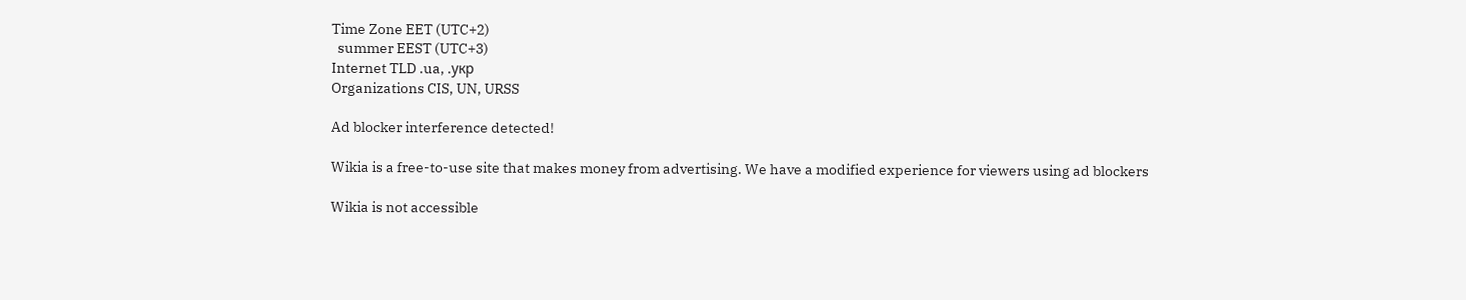Time Zone EET (UTC+2)
  summer EEST (UTC+3)
Internet TLD .ua, .укр
Organizations CIS, UN, URSS

Ad blocker interference detected!

Wikia is a free-to-use site that makes money from advertising. We have a modified experience for viewers using ad blockers

Wikia is not accessible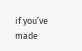if you’ve made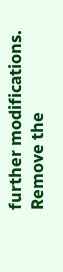further modifications. Remove the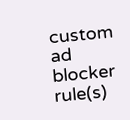custom ad blocker rule(s)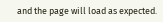and the page will load as expected.